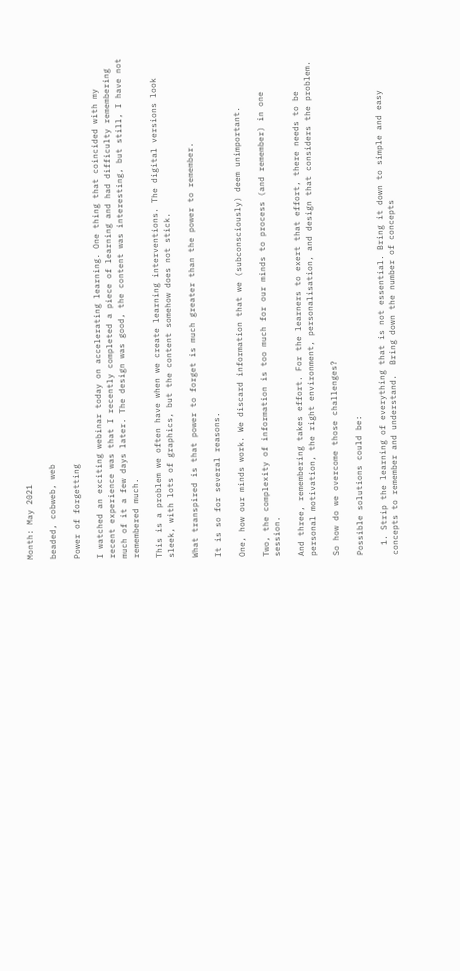Month: May 2021

beaded, cobweb, web

Power of forgetting

I watched an exciting webinar today on accelerating learning. One thing that coincided with my recent experience was that I recently completed a piece of learning and had difficulty remembering much of it a few days later. The design was good, the content was interesting, but still, I have not remembered much.

This is a problem we often have when we create learning interventions. The digital versions look sleek, with lots of graphics, but the content somehow does not stick.

What transpired is that power to forget is much greater than the power to remember.

It is so for several reasons.

One, how our minds work. We discard information that we (subconsciously) deem unimportant.

Two, the complexity of information is too much for our minds to process (and remember) in one session.

And three, remembering takes effort. For the learners to exert that effort, there needs to be personal motivation, the right environment, personalisation, and design that considers the problem.

So how do we overcome those challenges?

Possible solutions could be:

  1. Strip the learning of everything that is not essential. Bring it down to simple and easy concepts to remember and understand.  Bring down the number of concepts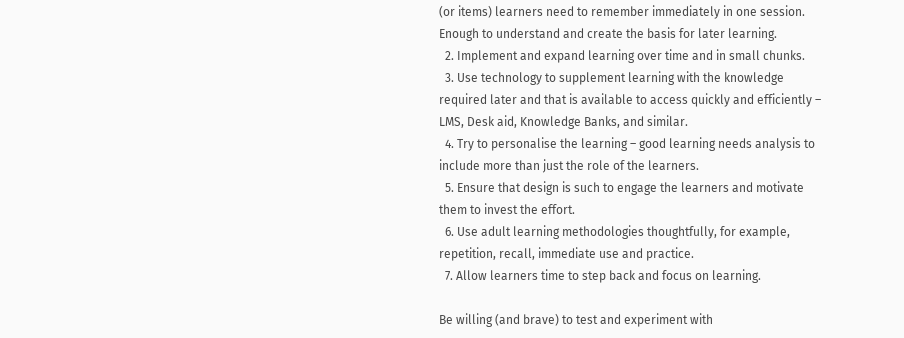(or items) learners need to remember immediately in one session. Enough to understand and create the basis for later learning.
  2. Implement and expand learning over time and in small chunks.
  3. Use technology to supplement learning with the knowledge required later and that is available to access quickly and efficiently – LMS, Desk aid, Knowledge Banks, and similar.
  4. Try to personalise the learning – good learning needs analysis to include more than just the role of the learners.
  5. Ensure that design is such to engage the learners and motivate them to invest the effort.
  6. Use adult learning methodologies thoughtfully, for example, repetition, recall, immediate use and practice.
  7. Allow learners time to step back and focus on learning.

Be willing (and brave) to test and experiment with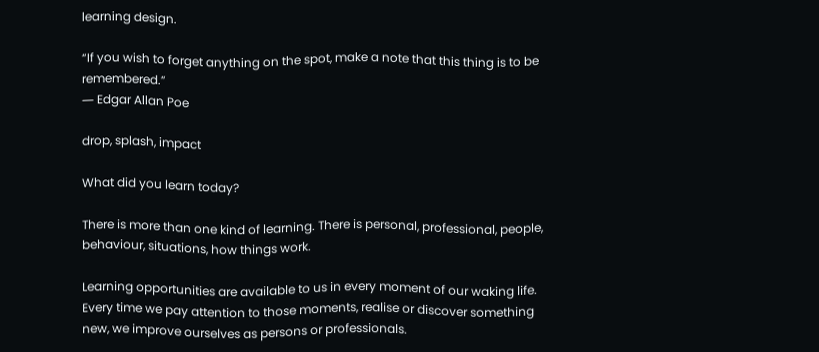learning design.

“If you wish to forget anything on the spot, make a note that this thing is to be remembered.”
― Edgar Allan Poe

drop, splash, impact

What did you learn today?

There is more than one kind of learning. There is personal, professional, people, behaviour, situations, how things work.

Learning opportunities are available to us in every moment of our waking life. Every time we pay attention to those moments, realise or discover something new, we improve ourselves as persons or professionals.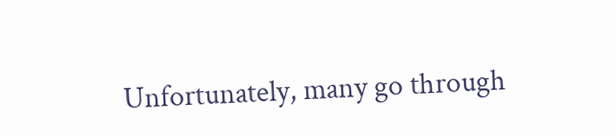Unfortunately, many go through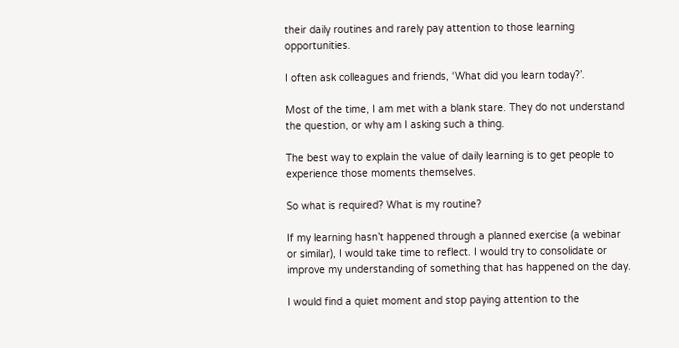their daily routines and rarely pay attention to those learning opportunities.

I often ask colleagues and friends, ‘What did you learn today?’.

Most of the time, I am met with a blank stare. They do not understand the question, or why am I asking such a thing.

The best way to explain the value of daily learning is to get people to experience those moments themselves.

So what is required? What is my routine?

If my learning hasn’t happened through a planned exercise (a webinar or similar), I would take time to reflect. I would try to consolidate or improve my understanding of something that has happened on the day.

I would find a quiet moment and stop paying attention to the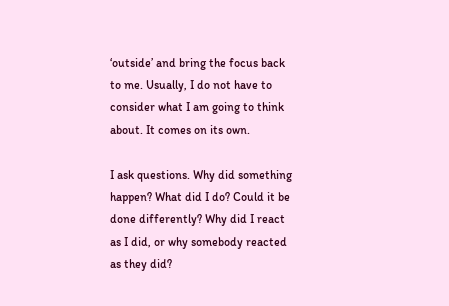‘outside’ and bring the focus back to me. Usually, I do not have to consider what I am going to think about. It comes on its own.

I ask questions. Why did something happen? What did I do? Could it be done differently? Why did I react as I did, or why somebody reacted as they did?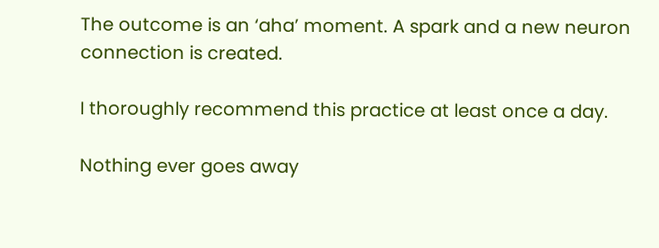The outcome is an ‘aha’ moment. A spark and a new neuron connection is created.

I thoroughly recommend this practice at least once a day.

Nothing ever goes away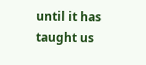until it has taught us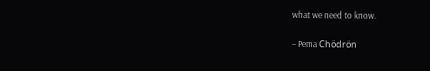what we need to know.

– Pema Chödrön